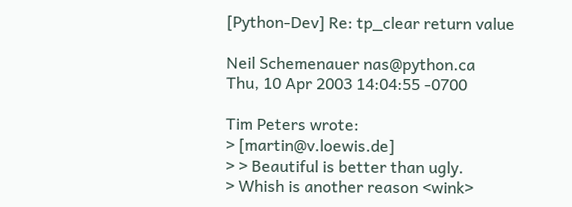[Python-Dev] Re: tp_clear return value

Neil Schemenauer nas@python.ca
Thu, 10 Apr 2003 14:04:55 -0700

Tim Peters wrote:
> [martin@v.loewis.de]
> > Beautiful is better than ugly.
> Whish is another reason <wink>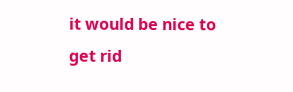it would be nice to get rid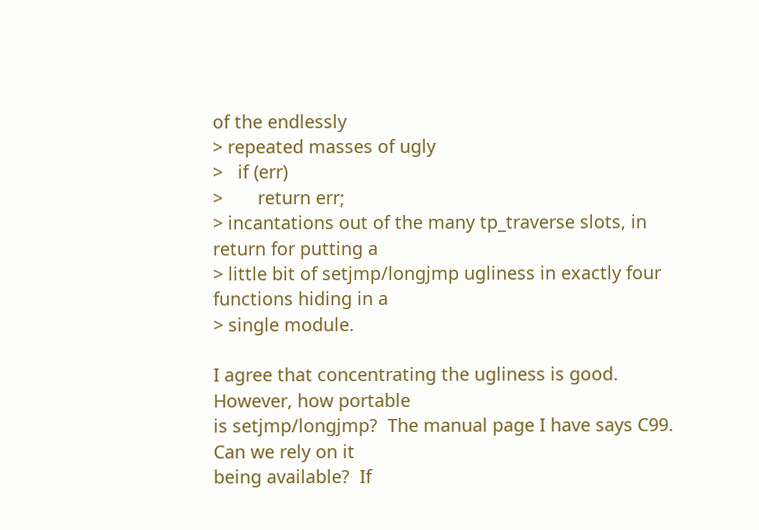of the endlessly
> repeated masses of ugly
>   if (err)
>       return err;
> incantations out of the many tp_traverse slots, in return for putting a
> little bit of setjmp/longjmp ugliness in exactly four functions hiding in a
> single module.

I agree that concentrating the ugliness is good.  However, how portable
is setjmp/longjmp?  The manual page I have says C99.  Can we rely on it
being available?  If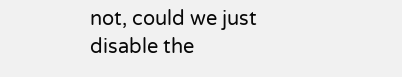not, could we just disable the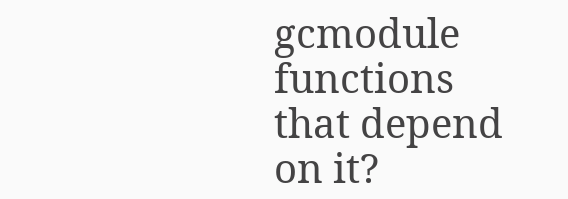gcmodule functions
that depend on it?